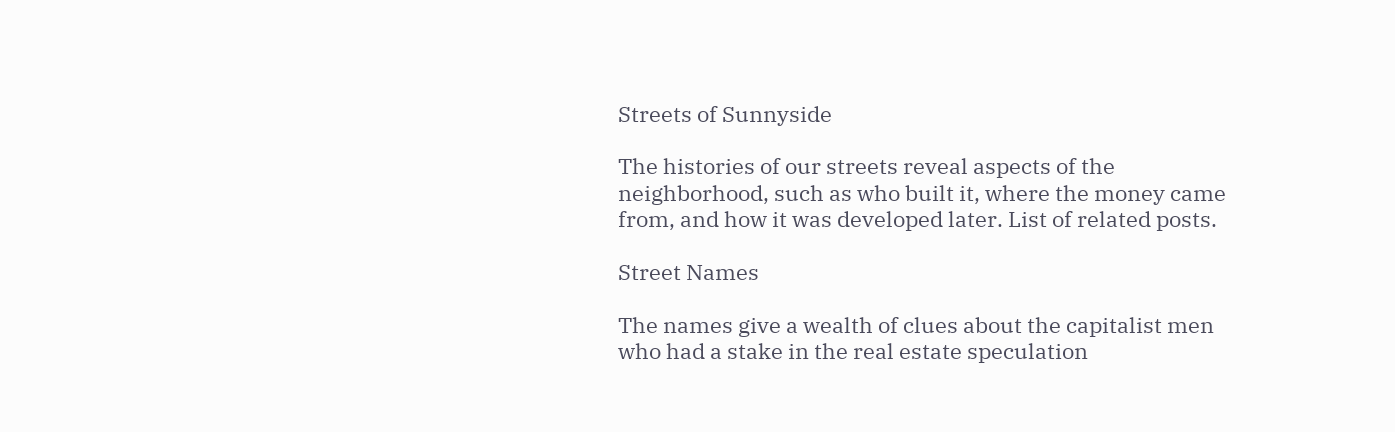Streets of Sunnyside

The histories of our streets reveal aspects of the neighborhood, such as who built it, where the money came from, and how it was developed later. List of related posts.

Street Names

The names give a wealth of clues about the capitalist men who had a stake in the real estate speculation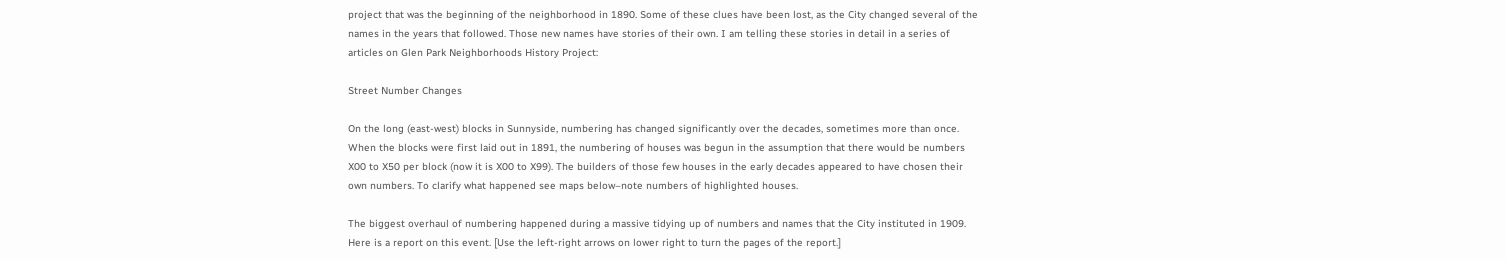project that was the beginning of the neighborhood in 1890. Some of these clues have been lost, as the City changed several of the names in the years that followed. Those new names have stories of their own. I am telling these stories in detail in a series of articles on Glen Park Neighborhoods History Project:

Street Number Changes

On the long (east-west) blocks in Sunnyside, numbering has changed significantly over the decades, sometimes more than once. When the blocks were first laid out in 1891, the numbering of houses was begun in the assumption that there would be numbers X00 to X50 per block (now it is X00 to X99). The builders of those few houses in the early decades appeared to have chosen their own numbers. To clarify what happened see maps below–note numbers of highlighted houses.

The biggest overhaul of numbering happened during a massive tidying up of numbers and names that the City instituted in 1909. Here is a report on this event. [Use the left-right arrows on lower right to turn the pages of the report.]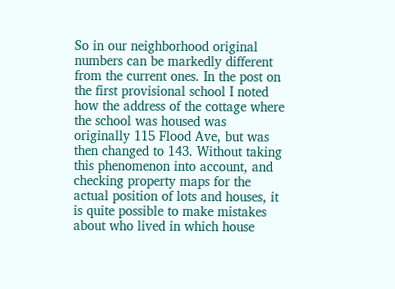So in our neighborhood original numbers can be markedly different from the current ones. In the post on the first provisional school I noted how the address of the cottage where the school was housed was originally 115 Flood Ave, but was then changed to 143. Without taking this phenomenon into account, and checking property maps for the actual position of lots and houses, it is quite possible to make mistakes about who lived in which house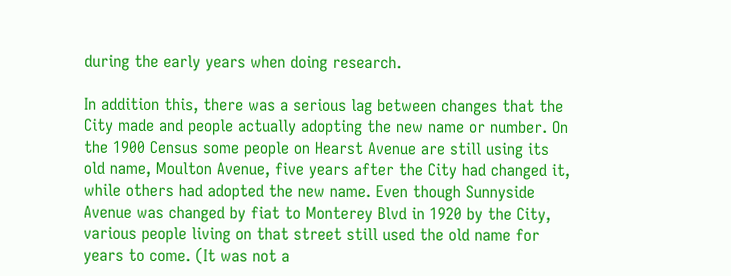during the early years when doing research.

In addition this, there was a serious lag between changes that the City made and people actually adopting the new name or number. On the 1900 Census some people on Hearst Avenue are still using its old name, Moulton Avenue, five years after the City had changed it, while others had adopted the new name. Even though Sunnyside Avenue was changed by fiat to Monterey Blvd in 1920 by the City, various people living on that street still used the old name for years to come. (It was not a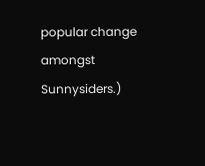popular change amongst Sunnysiders.)